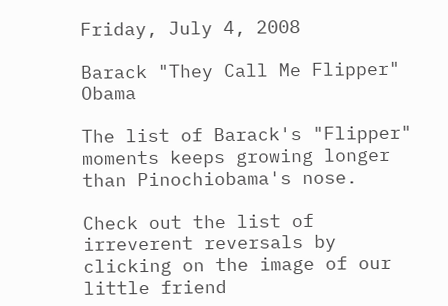Friday, July 4, 2008

Barack "They Call Me Flipper" Obama

The list of Barack's "Flipper" moments keeps growing longer than Pinochiobama's nose.

Check out the list of irreverent reversals by clicking on the image of our little friend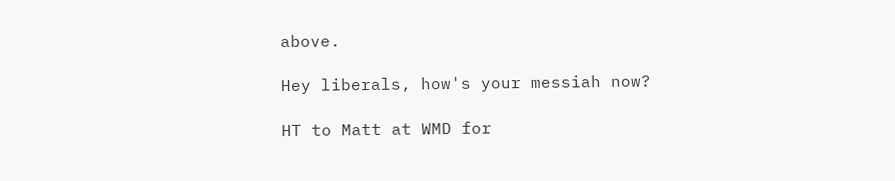above.

Hey liberals, how's your messiah now?

HT to Matt at WMD for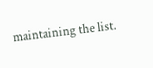maintaining the list.